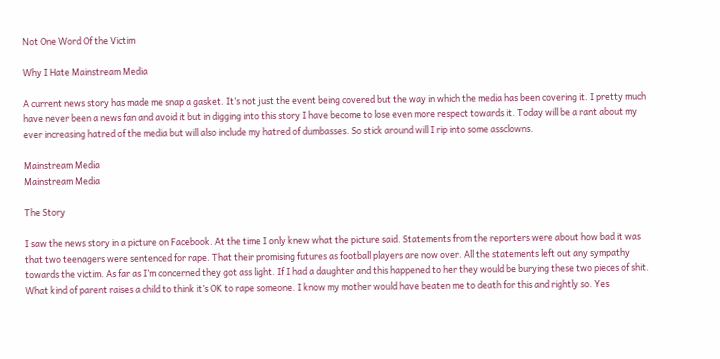Not One Word Of the Victim

Why I Hate Mainstream Media

A current news story has made me snap a gasket. It’s not just the event being covered but the way in which the media has been covering it. I pretty much have never been a news fan and avoid it but in digging into this story I have become to lose even more respect towards it. Today will be a rant about my ever increasing hatred of the media but will also include my hatred of dumbasses. So stick around will I rip into some assclowns.

Mainstream Media
Mainstream Media

The Story

I saw the news story in a picture on Facebook. At the time I only knew what the picture said. Statements from the reporters were about how bad it was that two teenagers were sentenced for rape. That their promising futures as football players are now over. All the statements left out any sympathy towards the victim. As far as I’m concerned they got ass light. If I had a daughter and this happened to her they would be burying these two pieces of shit. What kind of parent raises a child to think it’s OK to rape someone. I know my mother would have beaten me to death for this and rightly so. Yes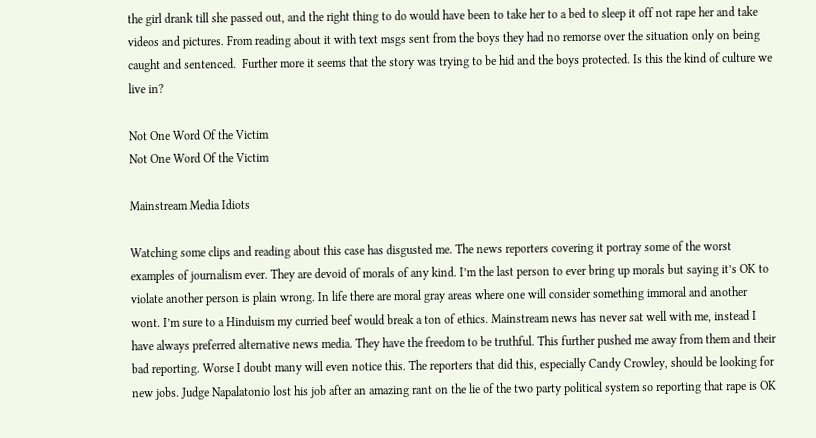the girl drank till she passed out, and the right thing to do would have been to take her to a bed to sleep it off not rape her and take videos and pictures. From reading about it with text msgs sent from the boys they had no remorse over the situation only on being caught and sentenced.  Further more it seems that the story was trying to be hid and the boys protected. Is this the kind of culture we live in?

Not One Word Of the Victim
Not One Word Of the Victim

Mainstream Media Idiots

Watching some clips and reading about this case has disgusted me. The news reporters covering it portray some of the worst examples of journalism ever. They are devoid of morals of any kind. I’m the last person to ever bring up morals but saying it’s OK to violate another person is plain wrong. In life there are moral gray areas where one will consider something immoral and another wont. I’m sure to a Hinduism my curried beef would break a ton of ethics. Mainstream news has never sat well with me, instead I have always preferred alternative news media. They have the freedom to be truthful. This further pushed me away from them and their bad reporting. Worse I doubt many will even notice this. The reporters that did this, especially Candy Crowley, should be looking for new jobs. Judge Napalatonio lost his job after an amazing rant on the lie of the two party political system so reporting that rape is OK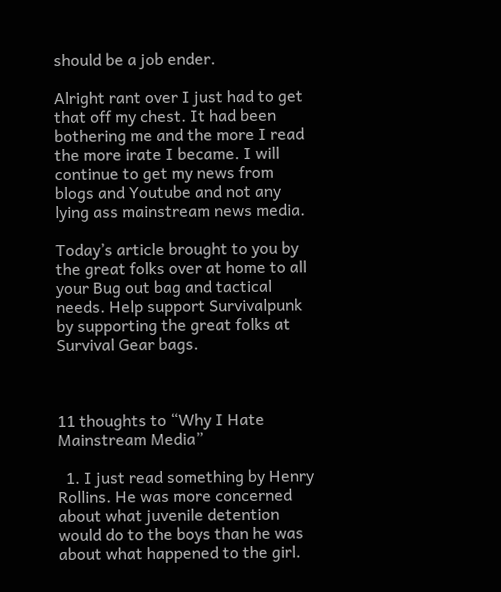should be a job ender.

Alright rant over I just had to get that off my chest. It had been bothering me and the more I read the more irate I became. I will continue to get my news from blogs and Youtube and not any lying ass mainstream news media.

Today’s article brought to you by the great folks over at home to all your Bug out bag and tactical needs. Help support Survivalpunk by supporting the great folks at Survival Gear bags.



11 thoughts to “Why I Hate Mainstream Media”

  1. I just read something by Henry Rollins. He was more concerned about what juvenile detention would do to the boys than he was about what happened to the girl.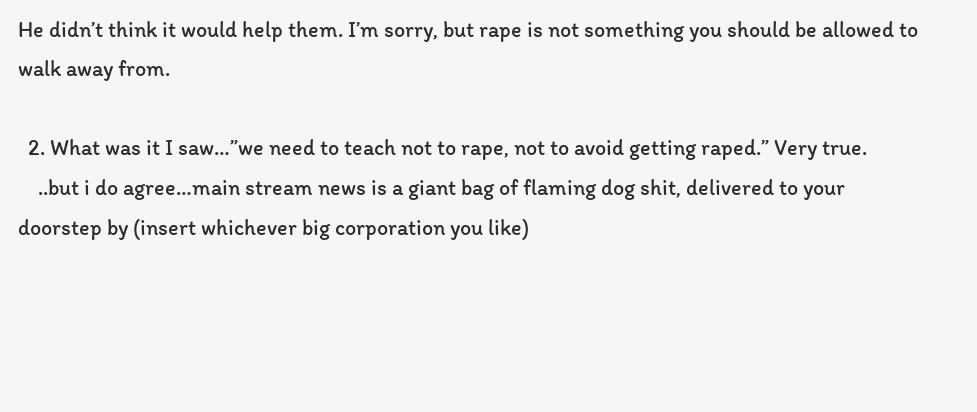He didn’t think it would help them. I’m sorry, but rape is not something you should be allowed to walk away from.

  2. What was it I saw…”we need to teach not to rape, not to avoid getting raped.” Very true.
    ..but i do agree…main stream news is a giant bag of flaming dog shit, delivered to your doorstep by (insert whichever big corporation you like)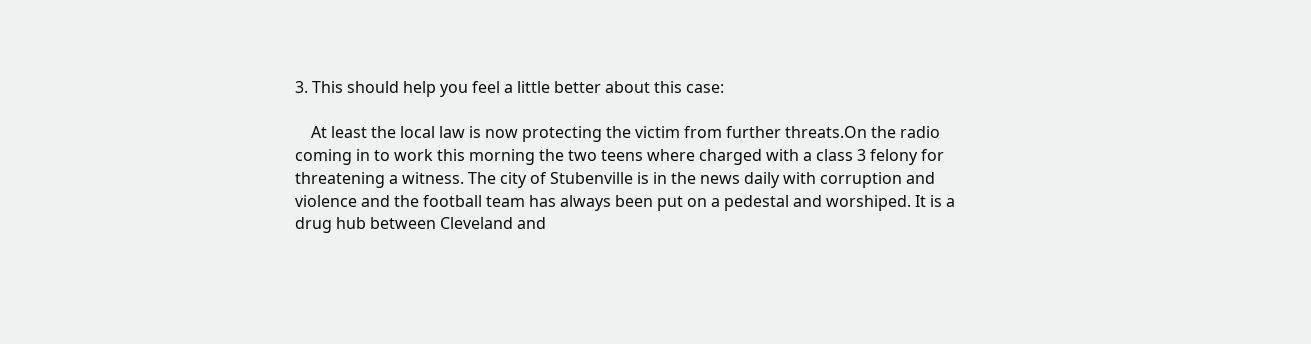3. This should help you feel a little better about this case:

    At least the local law is now protecting the victim from further threats.On the radio coming in to work this morning the two teens where charged with a class 3 felony for threatening a witness. The city of Stubenville is in the news daily with corruption and violence and the football team has always been put on a pedestal and worshiped. It is a drug hub between Cleveland and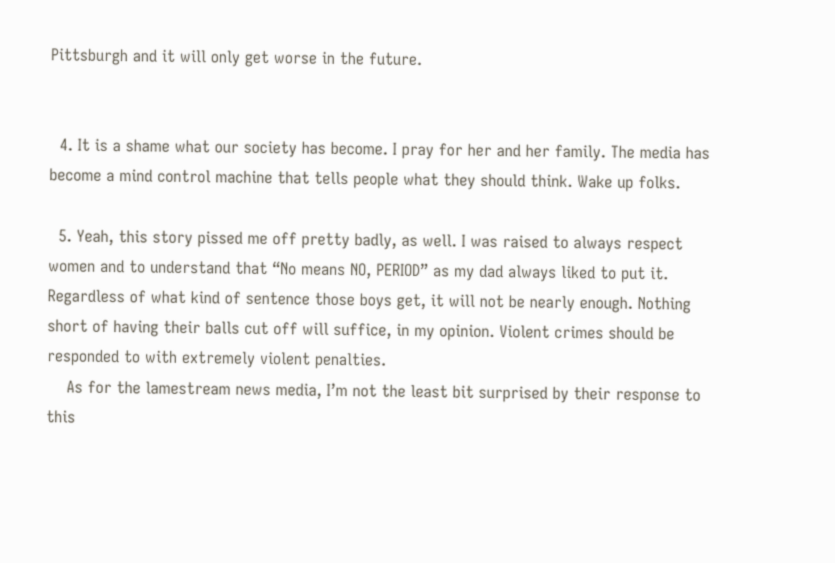Pittsburgh and it will only get worse in the future.


  4. It is a shame what our society has become. I pray for her and her family. The media has become a mind control machine that tells people what they should think. Wake up folks.

  5. Yeah, this story pissed me off pretty badly, as well. I was raised to always respect women and to understand that “No means NO, PERIOD” as my dad always liked to put it. Regardless of what kind of sentence those boys get, it will not be nearly enough. Nothing short of having their balls cut off will suffice, in my opinion. Violent crimes should be responded to with extremely violent penalties.
    As for the lamestream news media, I’m not the least bit surprised by their response to this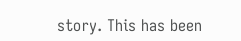story. This has been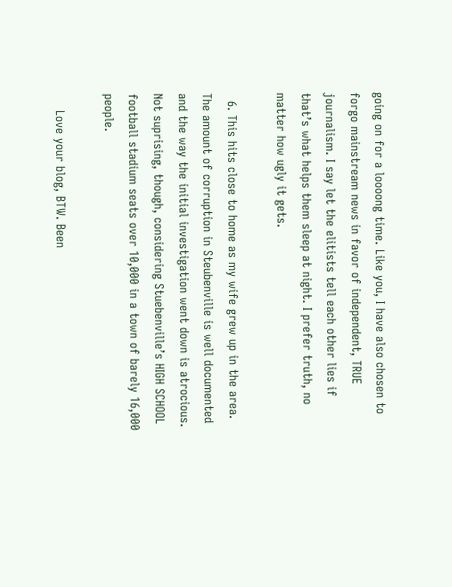going on for a loooong time. Like you, I have also chosen to forgo mainstream news in favor of independent, TRUE journalism. I say let the elitists tell each other lies if that’s what helps them sleep at night. I prefer truth, no matter how ugly it gets.

  6. This hits close to home as my wife grew up in the area. The amount of corruption in Steubenville is well documented and the way the initial investigation went down is atrocious. Not suprising, though, considering Stuebenville’s HIGH SCHOOL football stadium seats over 10,000 in a town of barely 16,000 people.

    Love your blog, BTW. Been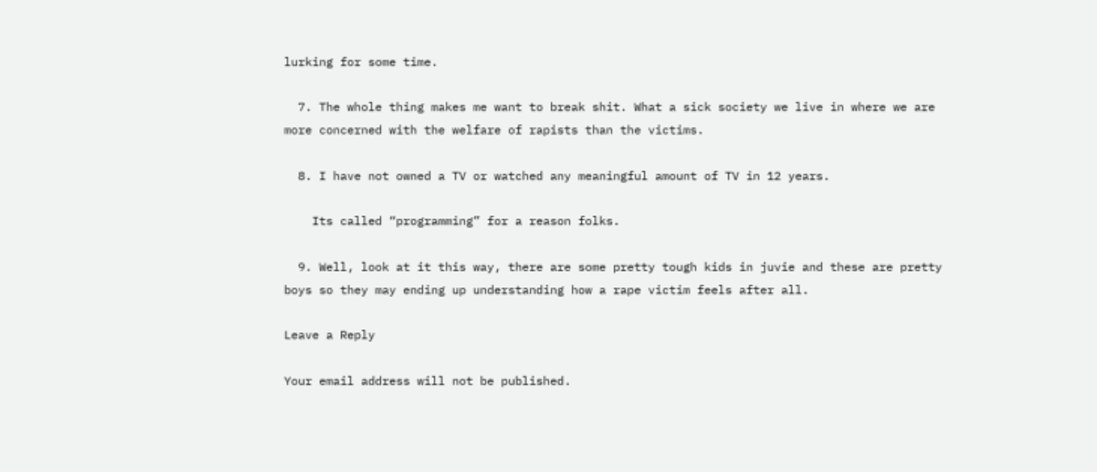lurking for some time.

  7. The whole thing makes me want to break shit. What a sick society we live in where we are more concerned with the welfare of rapists than the victims.

  8. I have not owned a TV or watched any meaningful amount of TV in 12 years.

    Its called “programming” for a reason folks.

  9. Well, look at it this way, there are some pretty tough kids in juvie and these are pretty boys so they may ending up understanding how a rape victim feels after all.

Leave a Reply

Your email address will not be published.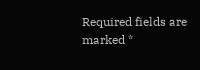Required fields are marked *